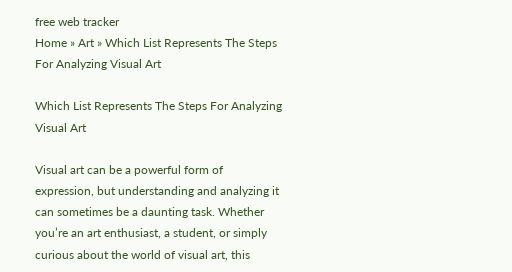free web tracker
Home » Art » Which List Represents The Steps For Analyzing Visual Art

Which List Represents The Steps For Analyzing Visual Art

Visual art can be a powerful form of expression, but understanding and analyzing it can sometimes be a daunting task. Whether you’re an art enthusiast, a student, or simply curious about the world of visual art, this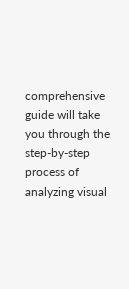comprehensive guide will take you through the step-by-step process of analyzing visual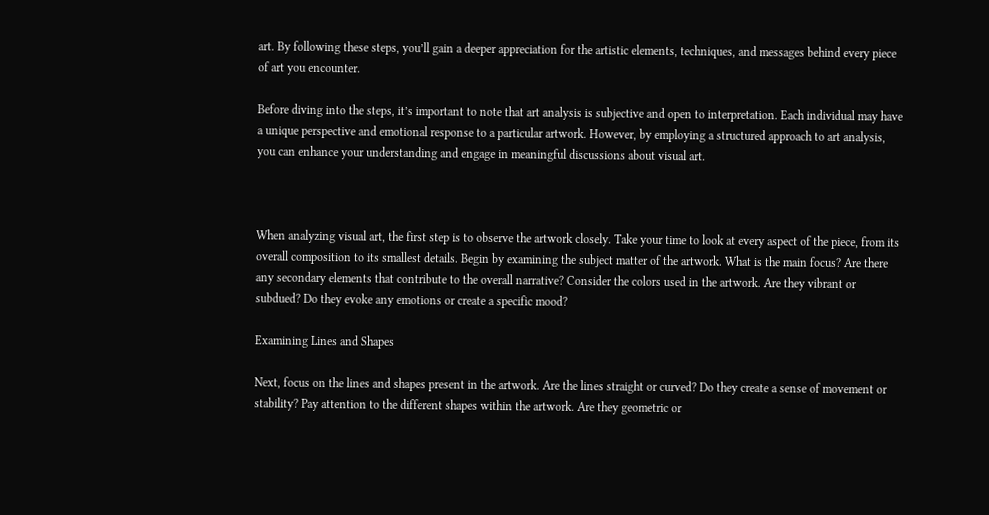art. By following these steps, you’ll gain a deeper appreciation for the artistic elements, techniques, and messages behind every piece of art you encounter.

Before diving into the steps, it’s important to note that art analysis is subjective and open to interpretation. Each individual may have a unique perspective and emotional response to a particular artwork. However, by employing a structured approach to art analysis, you can enhance your understanding and engage in meaningful discussions about visual art.



When analyzing visual art, the first step is to observe the artwork closely. Take your time to look at every aspect of the piece, from its overall composition to its smallest details. Begin by examining the subject matter of the artwork. What is the main focus? Are there any secondary elements that contribute to the overall narrative? Consider the colors used in the artwork. Are they vibrant or subdued? Do they evoke any emotions or create a specific mood?

Examining Lines and Shapes

Next, focus on the lines and shapes present in the artwork. Are the lines straight or curved? Do they create a sense of movement or stability? Pay attention to the different shapes within the artwork. Are they geometric or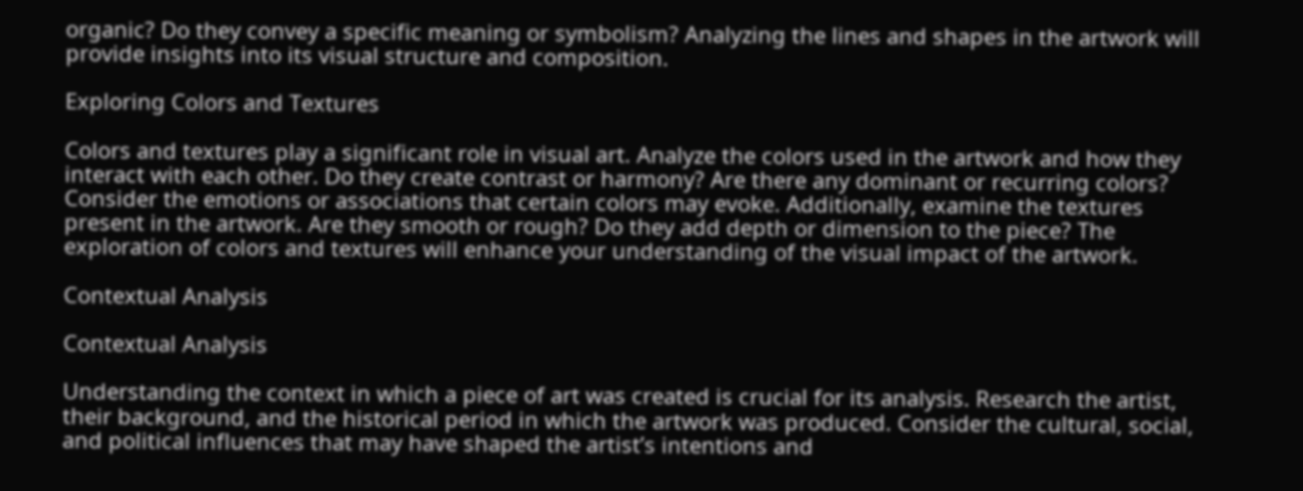organic? Do they convey a specific meaning or symbolism? Analyzing the lines and shapes in the artwork will provide insights into its visual structure and composition.

Exploring Colors and Textures

Colors and textures play a significant role in visual art. Analyze the colors used in the artwork and how they interact with each other. Do they create contrast or harmony? Are there any dominant or recurring colors? Consider the emotions or associations that certain colors may evoke. Additionally, examine the textures present in the artwork. Are they smooth or rough? Do they add depth or dimension to the piece? The exploration of colors and textures will enhance your understanding of the visual impact of the artwork.

Contextual Analysis

Contextual Analysis

Understanding the context in which a piece of art was created is crucial for its analysis. Research the artist, their background, and the historical period in which the artwork was produced. Consider the cultural, social, and political influences that may have shaped the artist’s intentions and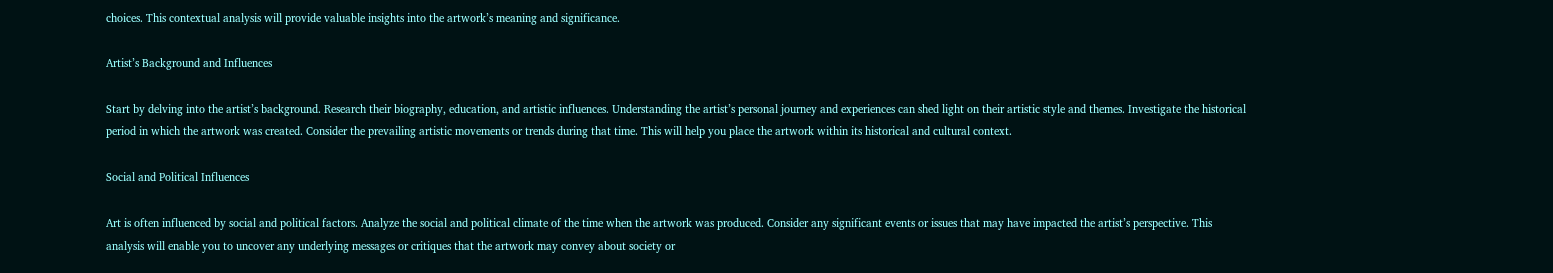choices. This contextual analysis will provide valuable insights into the artwork’s meaning and significance.

Artist’s Background and Influences

Start by delving into the artist’s background. Research their biography, education, and artistic influences. Understanding the artist’s personal journey and experiences can shed light on their artistic style and themes. Investigate the historical period in which the artwork was created. Consider the prevailing artistic movements or trends during that time. This will help you place the artwork within its historical and cultural context.

Social and Political Influences

Art is often influenced by social and political factors. Analyze the social and political climate of the time when the artwork was produced. Consider any significant events or issues that may have impacted the artist’s perspective. This analysis will enable you to uncover any underlying messages or critiques that the artwork may convey about society or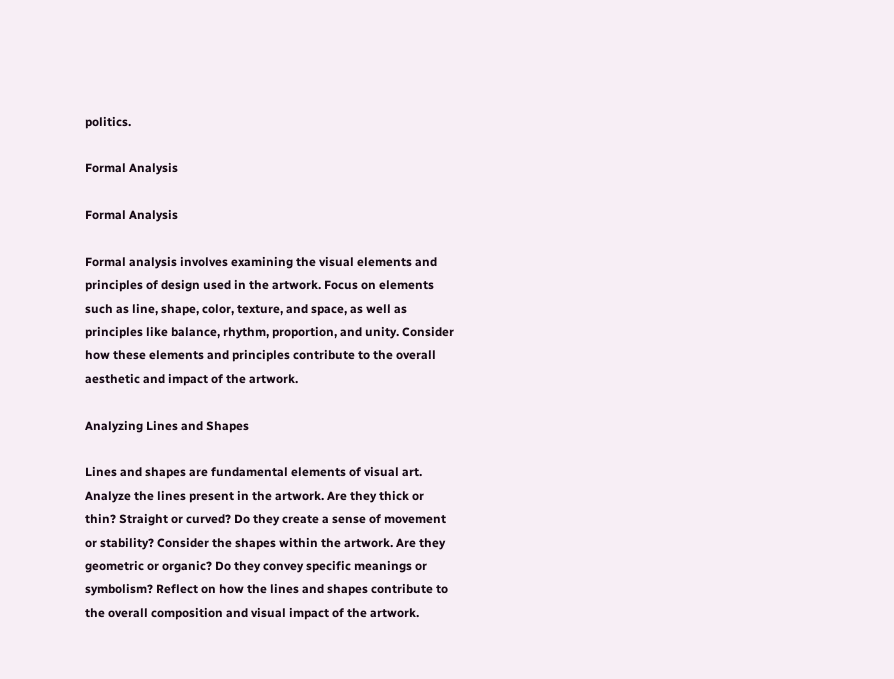politics.

Formal Analysis

Formal Analysis

Formal analysis involves examining the visual elements and principles of design used in the artwork. Focus on elements such as line, shape, color, texture, and space, as well as principles like balance, rhythm, proportion, and unity. Consider how these elements and principles contribute to the overall aesthetic and impact of the artwork.

Analyzing Lines and Shapes

Lines and shapes are fundamental elements of visual art. Analyze the lines present in the artwork. Are they thick or thin? Straight or curved? Do they create a sense of movement or stability? Consider the shapes within the artwork. Are they geometric or organic? Do they convey specific meanings or symbolism? Reflect on how the lines and shapes contribute to the overall composition and visual impact of the artwork.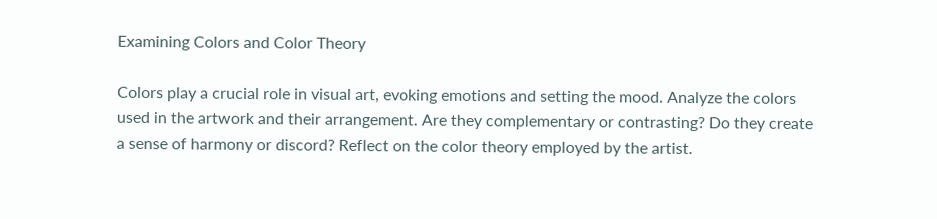Examining Colors and Color Theory

Colors play a crucial role in visual art, evoking emotions and setting the mood. Analyze the colors used in the artwork and their arrangement. Are they complementary or contrasting? Do they create a sense of harmony or discord? Reflect on the color theory employed by the artist.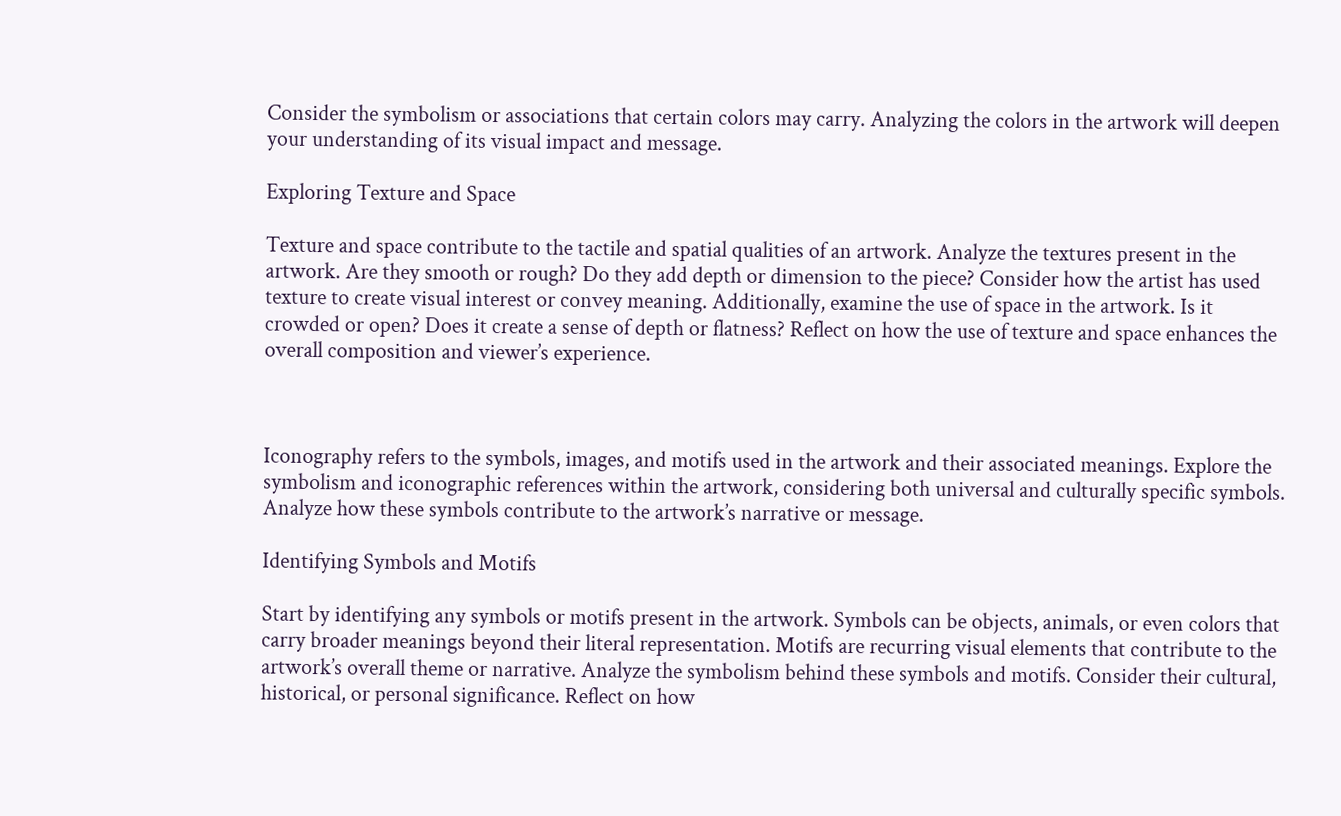Consider the symbolism or associations that certain colors may carry. Analyzing the colors in the artwork will deepen your understanding of its visual impact and message.

Exploring Texture and Space

Texture and space contribute to the tactile and spatial qualities of an artwork. Analyze the textures present in the artwork. Are they smooth or rough? Do they add depth or dimension to the piece? Consider how the artist has used texture to create visual interest or convey meaning. Additionally, examine the use of space in the artwork. Is it crowded or open? Does it create a sense of depth or flatness? Reflect on how the use of texture and space enhances the overall composition and viewer’s experience.



Iconography refers to the symbols, images, and motifs used in the artwork and their associated meanings. Explore the symbolism and iconographic references within the artwork, considering both universal and culturally specific symbols. Analyze how these symbols contribute to the artwork’s narrative or message.

Identifying Symbols and Motifs

Start by identifying any symbols or motifs present in the artwork. Symbols can be objects, animals, or even colors that carry broader meanings beyond their literal representation. Motifs are recurring visual elements that contribute to the artwork’s overall theme or narrative. Analyze the symbolism behind these symbols and motifs. Consider their cultural, historical, or personal significance. Reflect on how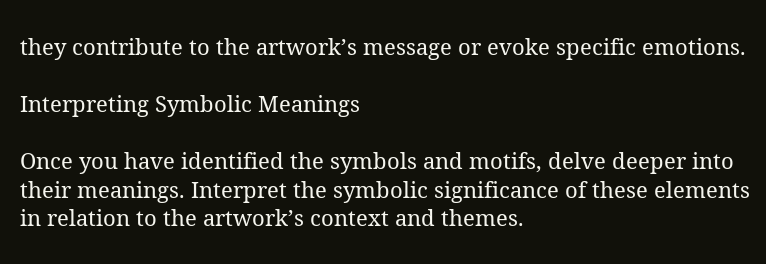they contribute to the artwork’s message or evoke specific emotions.

Interpreting Symbolic Meanings

Once you have identified the symbols and motifs, delve deeper into their meanings. Interpret the symbolic significance of these elements in relation to the artwork’s context and themes.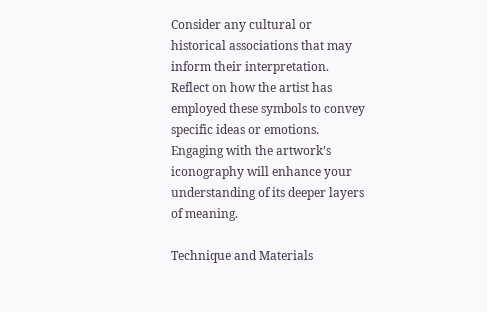Consider any cultural or historical associations that may inform their interpretation. Reflect on how the artist has employed these symbols to convey specific ideas or emotions. Engaging with the artwork’s iconography will enhance your understanding of its deeper layers of meaning.

Technique and Materials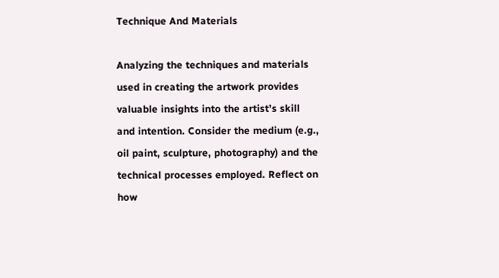Technique And Materials

Analyzing the techniques and materials used in creating the artwork provides valuable insights into the artist’s skill and intention. Consider the medium (e.g., oil paint, sculpture, photography) and the technical processes employed. Reflect on how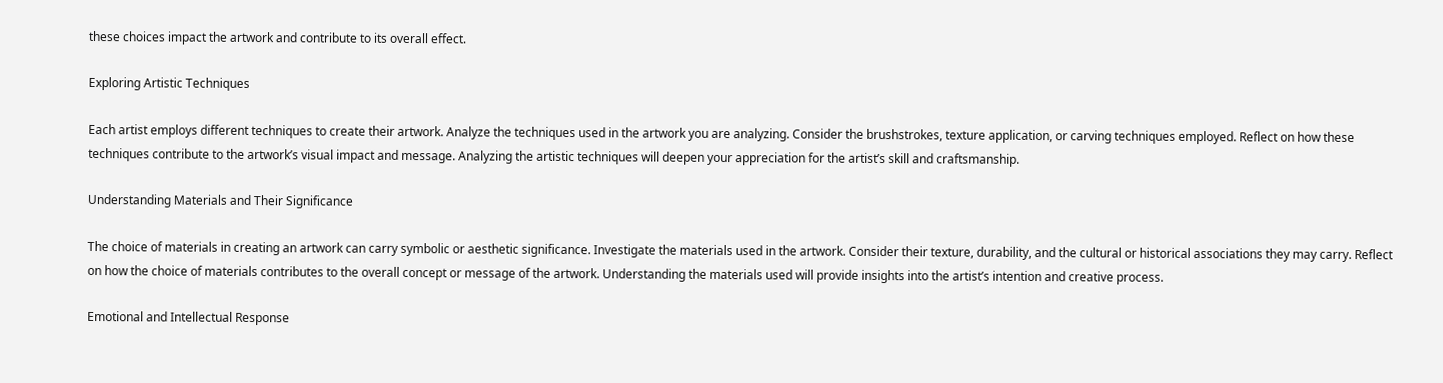these choices impact the artwork and contribute to its overall effect.

Exploring Artistic Techniques

Each artist employs different techniques to create their artwork. Analyze the techniques used in the artwork you are analyzing. Consider the brushstrokes, texture application, or carving techniques employed. Reflect on how these techniques contribute to the artwork’s visual impact and message. Analyzing the artistic techniques will deepen your appreciation for the artist’s skill and craftsmanship.

Understanding Materials and Their Significance

The choice of materials in creating an artwork can carry symbolic or aesthetic significance. Investigate the materials used in the artwork. Consider their texture, durability, and the cultural or historical associations they may carry. Reflect on how the choice of materials contributes to the overall concept or message of the artwork. Understanding the materials used will provide insights into the artist’s intention and creative process.

Emotional and Intellectual Response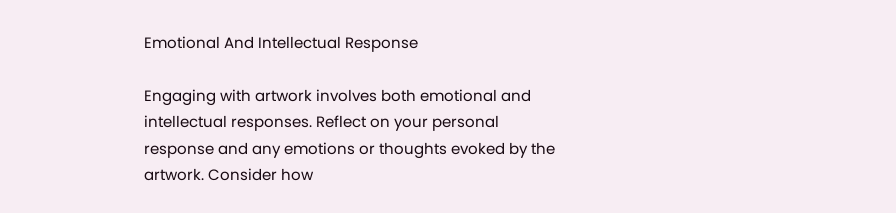Emotional And Intellectual Response

Engaging with artwork involves both emotional and intellectual responses. Reflect on your personal response and any emotions or thoughts evoked by the artwork. Consider how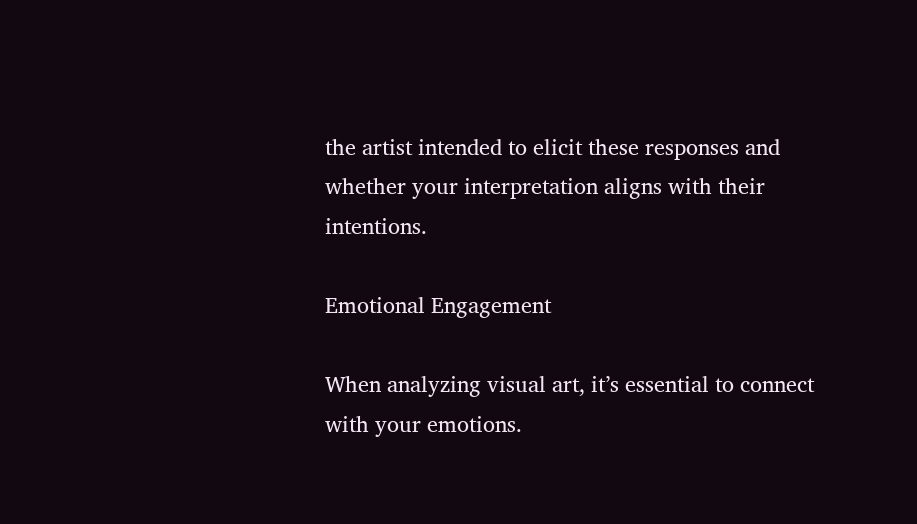the artist intended to elicit these responses and whether your interpretation aligns with their intentions.

Emotional Engagement

When analyzing visual art, it’s essential to connect with your emotions.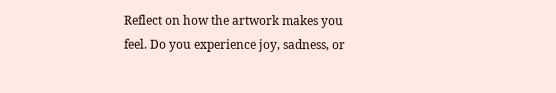Reflect on how the artwork makes you feel. Do you experience joy, sadness, or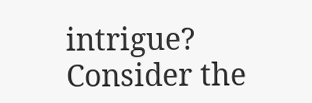intrigue? Consider the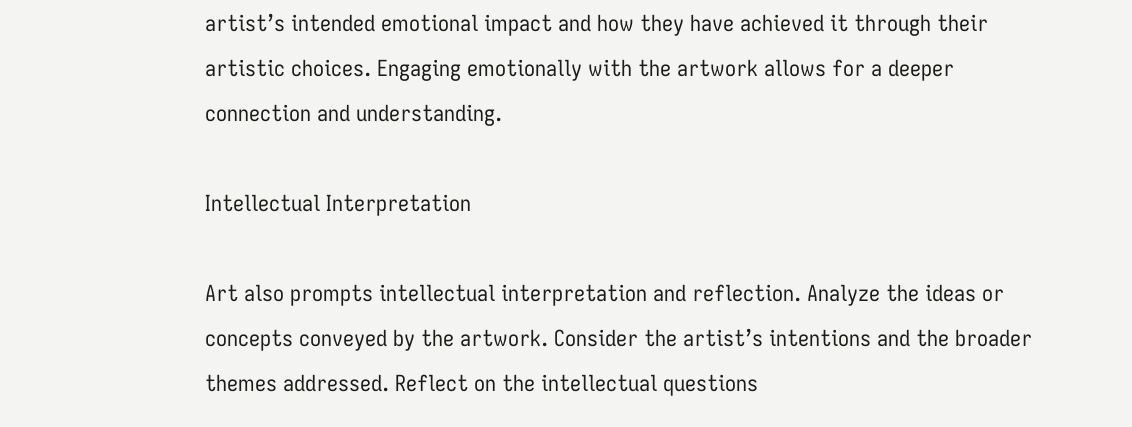artist’s intended emotional impact and how they have achieved it through their artistic choices. Engaging emotionally with the artwork allows for a deeper connection and understanding.

Intellectual Interpretation

Art also prompts intellectual interpretation and reflection. Analyze the ideas or concepts conveyed by the artwork. Consider the artist’s intentions and the broader themes addressed. Reflect on the intellectual questions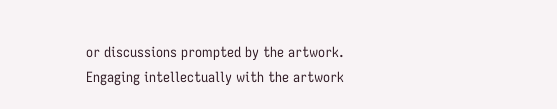or discussions prompted by the artwork. Engaging intellectually with the artwork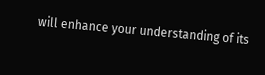will enhance your understanding of its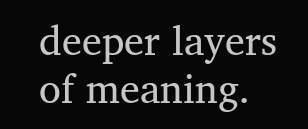deeper layers of meaning.